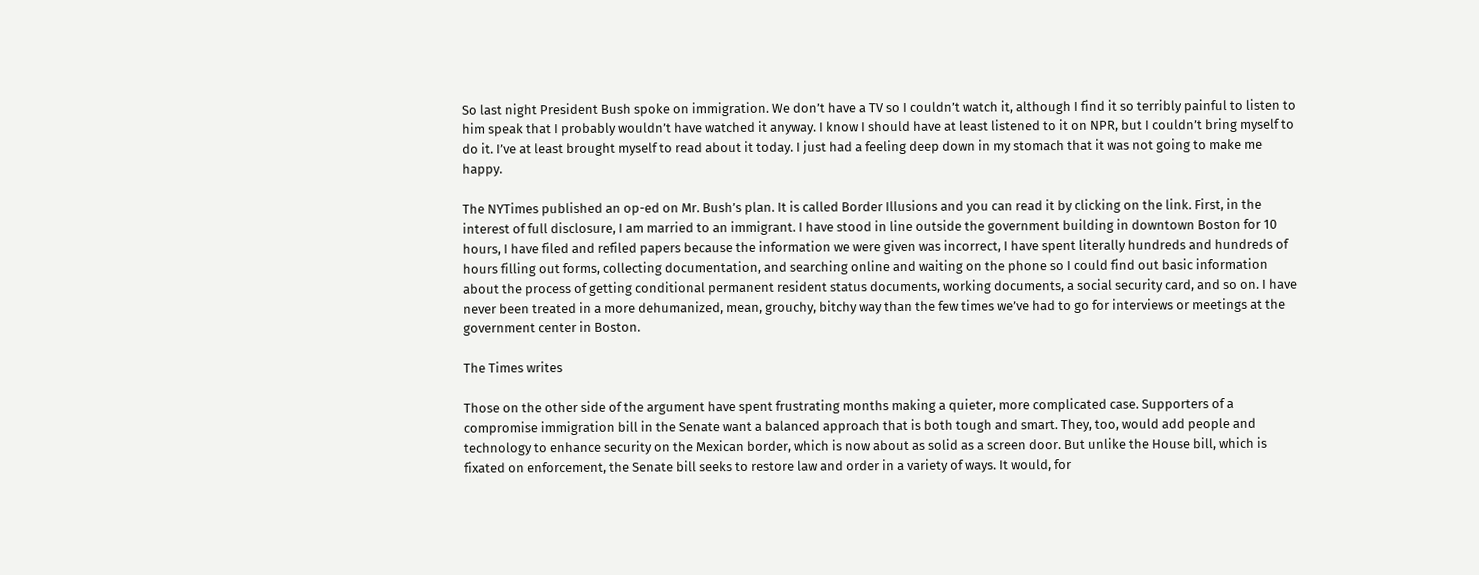So last night President Bush spoke on immigration. We don’t have a TV so I couldn’t watch it, although I find it so terribly painful to listen to him speak that I probably wouldn’t have watched it anyway. I know I should have at least listened to it on NPR, but I couldn’t bring myself to do it. I’ve at least brought myself to read about it today. I just had a feeling deep down in my stomach that it was not going to make me happy.

The NYTimes published an op-ed on Mr. Bush’s plan. It is called Border Illusions and you can read it by clicking on the link. First, in the interest of full disclosure, I am married to an immigrant. I have stood in line outside the government building in downtown Boston for 10 hours, I have filed and refiled papers because the information we were given was incorrect, I have spent literally hundreds and hundreds of hours filling out forms, collecting documentation, and searching online and waiting on the phone so I could find out basic information about the process of getting conditional permanent resident status documents, working documents, a social security card, and so on. I have never been treated in a more dehumanized, mean, grouchy, bitchy way than the few times we’ve had to go for interviews or meetings at the government center in Boston.

The Times writes

Those on the other side of the argument have spent frustrating months making a quieter, more complicated case. Supporters of a compromise immigration bill in the Senate want a balanced approach that is both tough and smart. They, too, would add people and technology to enhance security on the Mexican border, which is now about as solid as a screen door. But unlike the House bill, which is fixated on enforcement, the Senate bill seeks to restore law and order in a variety of ways. It would, for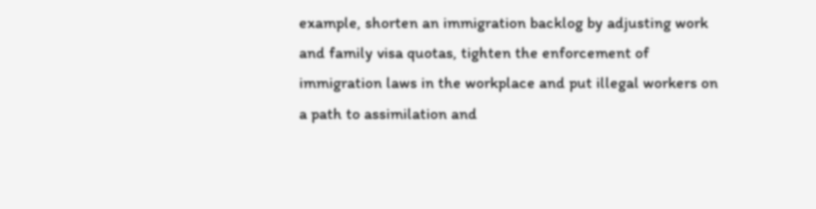example, shorten an immigration backlog by adjusting work and family visa quotas, tighten the enforcement of immigration laws in the workplace and put illegal workers on a path to assimilation and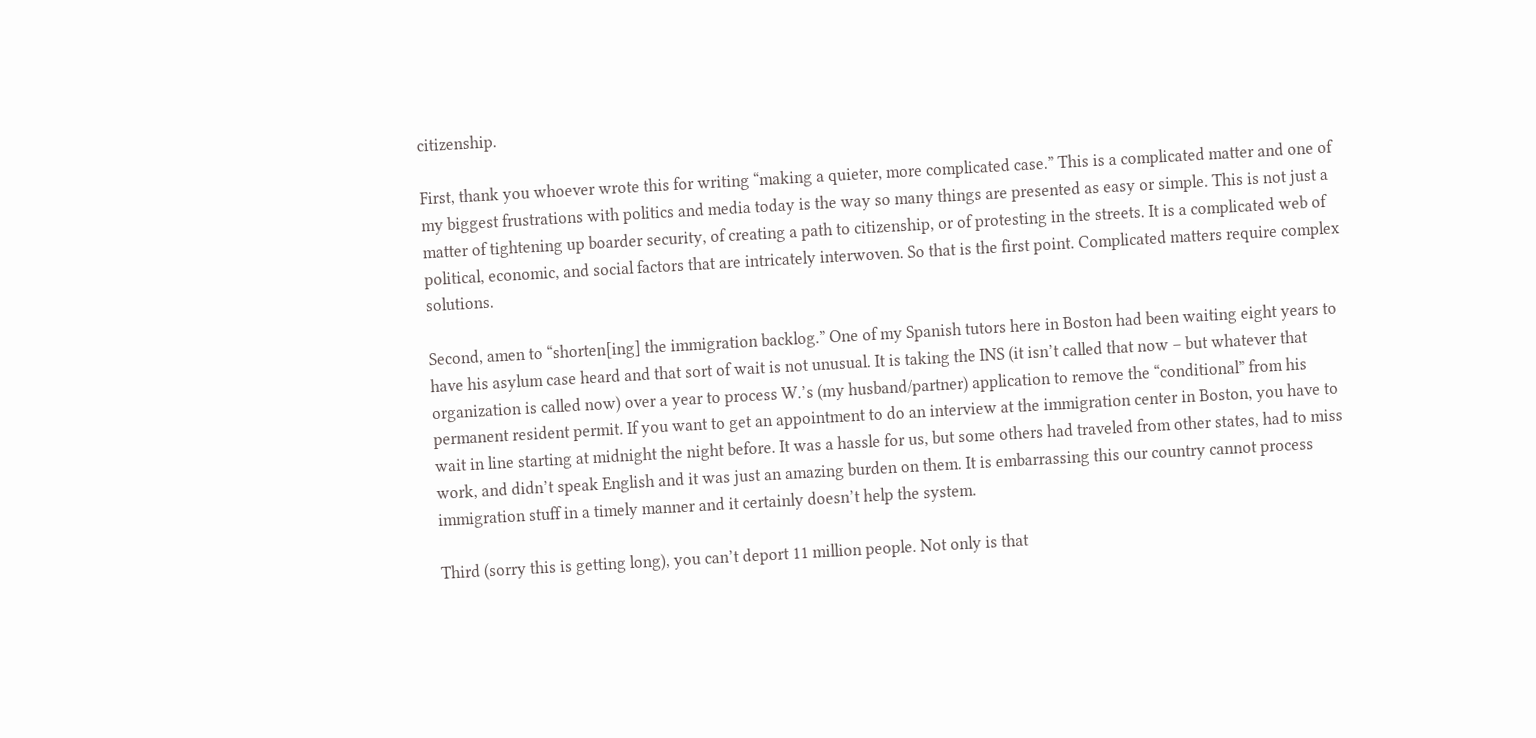citizenship.

First, thank you whoever wrote this for writing “making a quieter, more complicated case.” This is a complicated matter and one of my biggest frustrations with politics and media today is the way so many things are presented as easy or simple. This is not just a matter of tightening up boarder security, of creating a path to citizenship, or of protesting in the streets. It is a complicated web of political, economic, and social factors that are intricately interwoven. So that is the first point. Complicated matters require complex solutions.

Second, amen to “shorten[ing] the immigration backlog.” One of my Spanish tutors here in Boston had been waiting eight years to have his asylum case heard and that sort of wait is not unusual. It is taking the INS (it isn’t called that now – but whatever that organization is called now) over a year to process W.’s (my husband/partner) application to remove the “conditional” from his permanent resident permit. If you want to get an appointment to do an interview at the immigration center in Boston, you have to wait in line starting at midnight the night before. It was a hassle for us, but some others had traveled from other states, had to miss work, and didn’t speak English and it was just an amazing burden on them. It is embarrassing this our country cannot process immigration stuff in a timely manner and it certainly doesn’t help the system.

Third (sorry this is getting long), you can’t deport 11 million people. Not only is that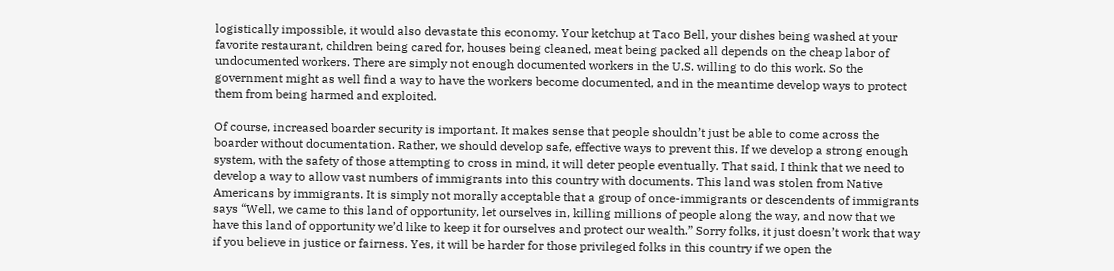logistically impossible, it would also devastate this economy. Your ketchup at Taco Bell, your dishes being washed at your favorite restaurant, children being cared for, houses being cleaned, meat being packed all depends on the cheap labor of undocumented workers. There are simply not enough documented workers in the U.S. willing to do this work. So the government might as well find a way to have the workers become documented, and in the meantime develop ways to protect them from being harmed and exploited.

Of course, increased boarder security is important. It makes sense that people shouldn’t just be able to come across the boarder without documentation. Rather, we should develop safe, effective ways to prevent this. If we develop a strong enough system, with the safety of those attempting to cross in mind, it will deter people eventually. That said, I think that we need to develop a way to allow vast numbers of immigrants into this country with documents. This land was stolen from Native Americans by immigrants. It is simply not morally acceptable that a group of once-immigrants or descendents of immigrants says “Well, we came to this land of opportunity, let ourselves in, killing millions of people along the way, and now that we have this land of opportunity we’d like to keep it for ourselves and protect our wealth.” Sorry folks, it just doesn’t work that way if you believe in justice or fairness. Yes, it will be harder for those privileged folks in this country if we open the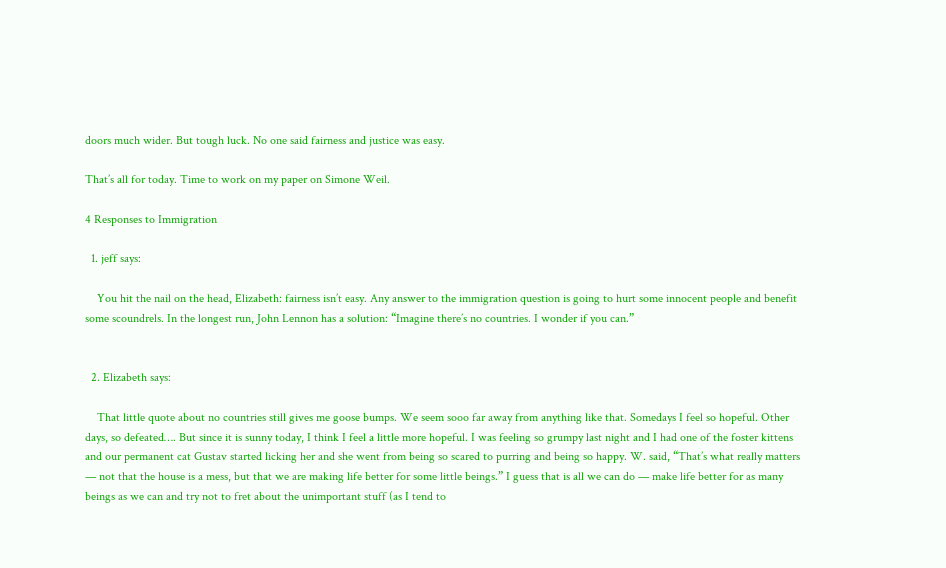doors much wider. But tough luck. No one said fairness and justice was easy.

That’s all for today. Time to work on my paper on Simone Weil.

4 Responses to Immigration

  1. jeff says:

    You hit the nail on the head, Elizabeth: fairness isn’t easy. Any answer to the immigration question is going to hurt some innocent people and benefit some scoundrels. In the longest run, John Lennon has a solution: “Imagine there’s no countries. I wonder if you can.”


  2. Elizabeth says:

    That little quote about no countries still gives me goose bumps. We seem sooo far away from anything like that. Somedays I feel so hopeful. Other days, so defeated…. But since it is sunny today, I think I feel a little more hopeful. I was feeling so grumpy last night and I had one of the foster kittens and our permanent cat Gustav started licking her and she went from being so scared to purring and being so happy. W. said, “That’s what really matters — not that the house is a mess, but that we are making life better for some little beings.” I guess that is all we can do — make life better for as many beings as we can and try not to fret about the unimportant stuff (as I tend to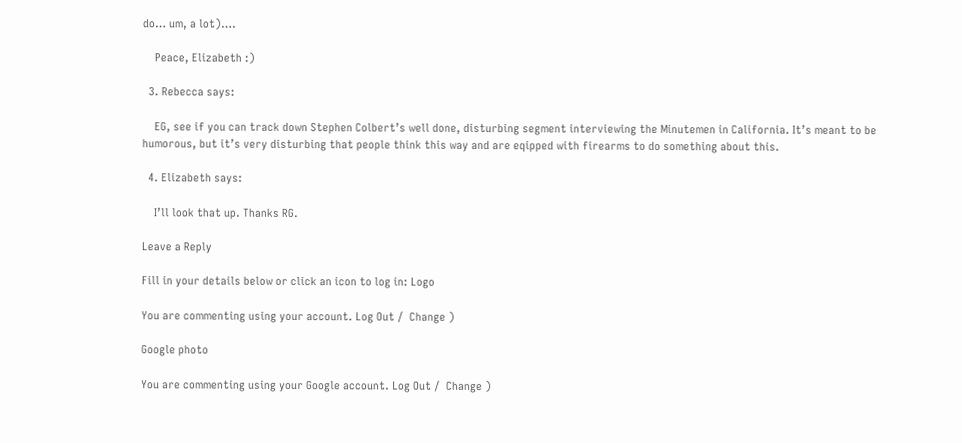do… um, a lot)….

    Peace, Elizabeth :)

  3. Rebecca says:

    EG, see if you can track down Stephen Colbert’s well done, disturbing segment interviewing the Minutemen in California. It’s meant to be humorous, but it’s very disturbing that people think this way and are eqipped with firearms to do something about this.

  4. Elizabeth says:

    I’ll look that up. Thanks RG.

Leave a Reply

Fill in your details below or click an icon to log in: Logo

You are commenting using your account. Log Out /  Change )

Google photo

You are commenting using your Google account. Log Out /  Change )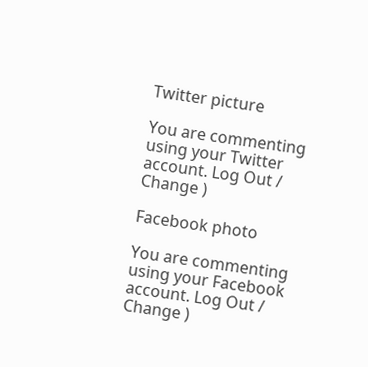Twitter picture

You are commenting using your Twitter account. Log Out /  Change )

Facebook photo

You are commenting using your Facebook account. Log Out /  Change )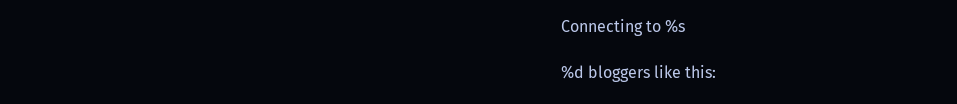Connecting to %s

%d bloggers like this: